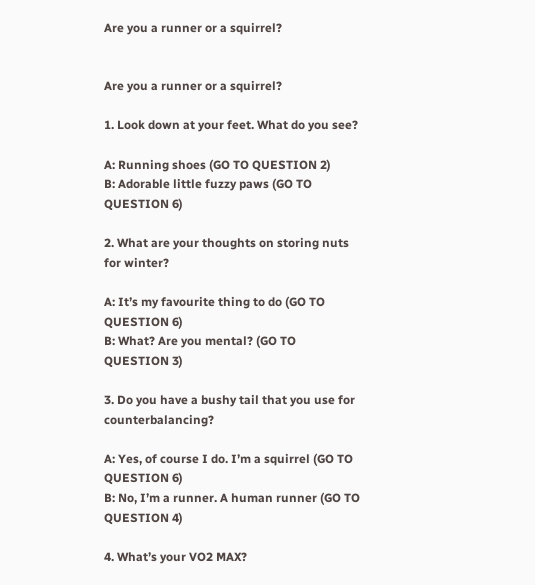Are you a runner or a squirrel?


Are you a runner or a squirrel?

1. Look down at your feet. What do you see?

A: Running shoes (GO TO QUESTION 2)
B: Adorable little fuzzy paws (GO TO QUESTION 6)

2. What are your thoughts on storing nuts for winter?

A: It’s my favourite thing to do (GO TO QUESTION 6)
B: What? Are you mental? (GO TO QUESTION 3)

3. Do you have a bushy tail that you use for counterbalancing?

A: Yes, of course I do. I’m a squirrel (GO TO QUESTION 6)
B: No, I’m a runner. A human runner (GO TO QUESTION 4)

4. What’s your VO2 MAX?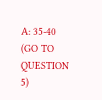A: 35-40 (GO TO QUESTION 5)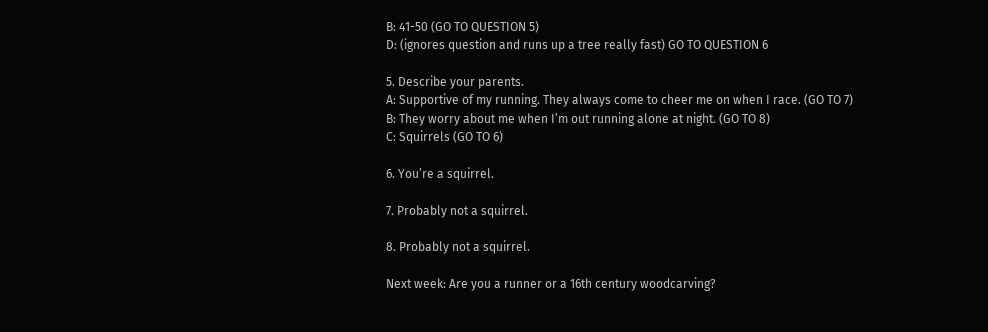B: 41-50 (GO TO QUESTION 5)
D: (ignores question and runs up a tree really fast) GO TO QUESTION 6

5. Describe your parents.
A: Supportive of my running. They always come to cheer me on when I race. (GO TO 7)
B: They worry about me when I’m out running alone at night. (GO TO 8)
C: Squirrels (GO TO 6)

6. You’re a squirrel.

7. Probably not a squirrel.

8. Probably not a squirrel.

Next week: Are you a runner or a 16th century woodcarving?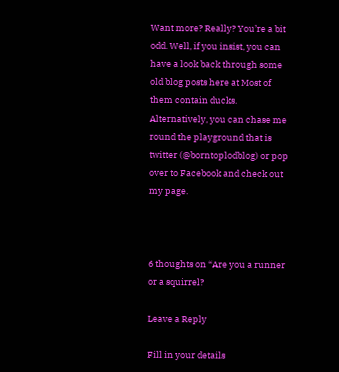Want more? Really? You’re a bit odd. Well, if you insist, you can have a look back through some old blog posts here at Most of them contain ducks. Alternatively, you can chase me round the playground that is twitter (@borntoplodblog) or pop over to Facebook and check out my page.



6 thoughts on “Are you a runner or a squirrel?

Leave a Reply

Fill in your details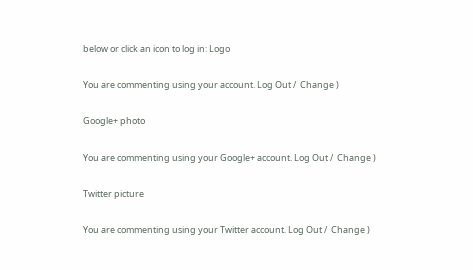below or click an icon to log in: Logo

You are commenting using your account. Log Out /  Change )

Google+ photo

You are commenting using your Google+ account. Log Out /  Change )

Twitter picture

You are commenting using your Twitter account. Log Out /  Change )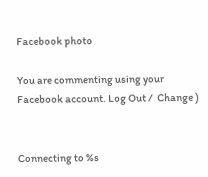Facebook photo

You are commenting using your Facebook account. Log Out /  Change )


Connecting to %s